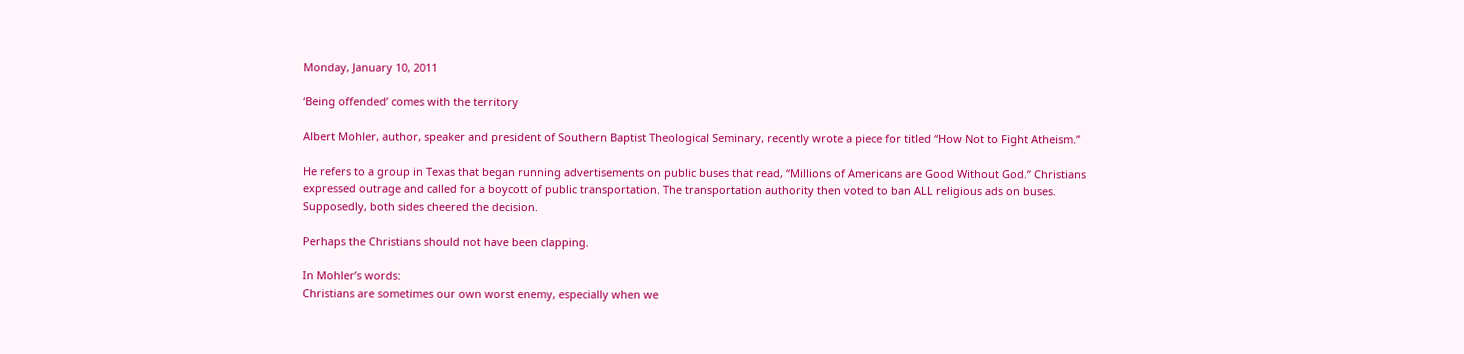Monday, January 10, 2011

‘Being offended’ comes with the territory

Albert Mohler, author, speaker and president of Southern Baptist Theological Seminary, recently wrote a piece for titled “How Not to Fight Atheism.”

He refers to a group in Texas that began running advertisements on public buses that read, “Millions of Americans are Good Without God.” Christians expressed outrage and called for a boycott of public transportation. The transportation authority then voted to ban ALL religious ads on buses. Supposedly, both sides cheered the decision.

Perhaps the Christians should not have been clapping.

In Mohler’s words:
Christians are sometimes our own worst enemy, especially when we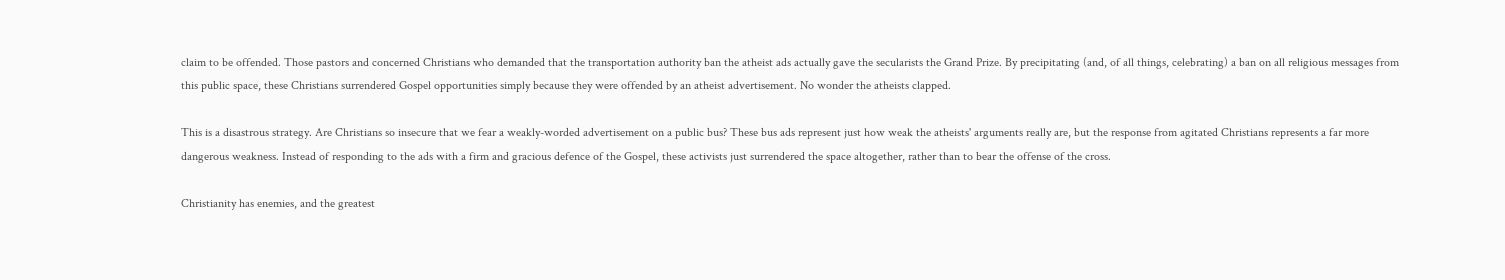claim to be offended. Those pastors and concerned Christians who demanded that the transportation authority ban the atheist ads actually gave the secularists the Grand Prize. By precipitating (and, of all things, celebrating) a ban on all religious messages from this public space, these Christians surrendered Gospel opportunities simply because they were offended by an atheist advertisement. No wonder the atheists clapped.

This is a disastrous strategy. Are Christians so insecure that we fear a weakly-worded advertisement on a public bus? These bus ads represent just how weak the atheists' arguments really are, but the response from agitated Christians represents a far more dangerous weakness. Instead of responding to the ads with a firm and gracious defence of the Gospel, these activists just surrendered the space altogether, rather than to bear the offense of the cross.

Christianity has enemies, and the greatest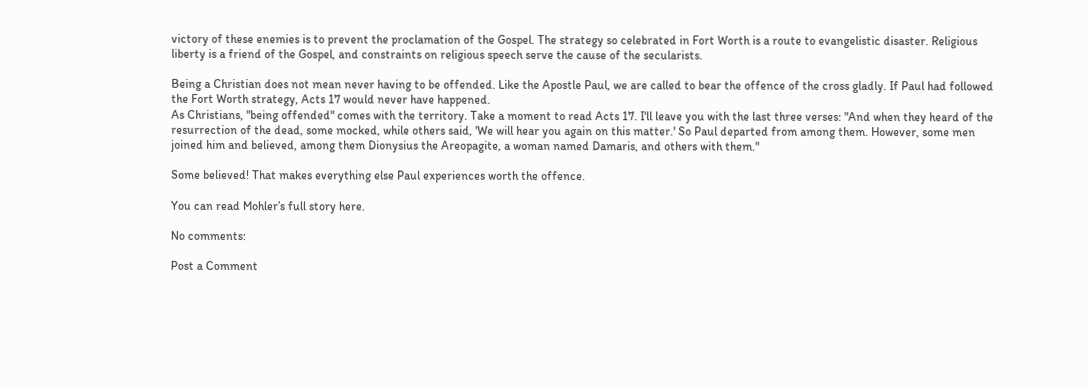victory of these enemies is to prevent the proclamation of the Gospel. The strategy so celebrated in Fort Worth is a route to evangelistic disaster. Religious liberty is a friend of the Gospel, and constraints on religious speech serve the cause of the secularists.

Being a Christian does not mean never having to be offended. Like the Apostle Paul, we are called to bear the offence of the cross gladly. If Paul had followed the Fort Worth strategy, Acts 17 would never have happened.
As Christians, "being offended" comes with the territory. Take a moment to read Acts 17. I'll leave you with the last three verses: "And when they heard of the resurrection of the dead, some mocked, while others said, 'We will hear you again on this matter.' So Paul departed from among them. However, some men joined him and believed, among them Dionysius the Areopagite, a woman named Damaris, and others with them."

Some believed! That makes everything else Paul experiences worth the offence.

You can read Mohler’s full story here.

No comments:

Post a Comment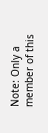Note: Only a member of this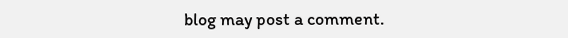blog may post a comment.